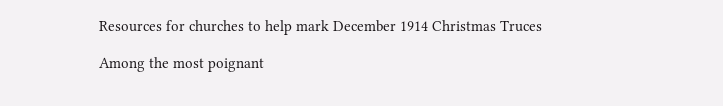Resources for churches to help mark December 1914 Christmas Truces

Among the most poignant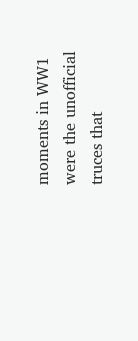moments in WW1 were the unofficial truces that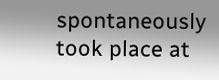spontaneously took place at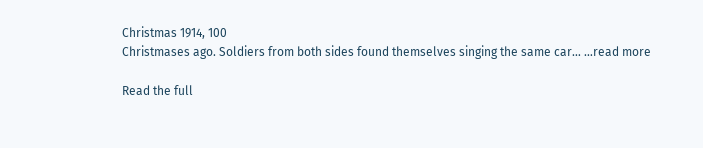Christmas 1914, 100
Christmases ago. Soldiers from both sides found themselves singing the same car… …read more

Read the full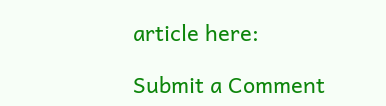article here:

Submit a Comment